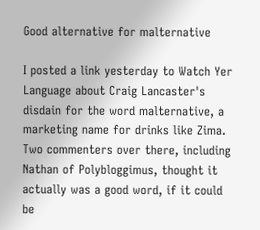Good alternative for malternative

I posted a link yesterday to Watch Yer Language about Craig Lancaster's disdain for the word malternative, a marketing name for drinks like Zima. Two commenters over there, including Nathan of Polybloggimus, thought it actually was a good word, if it could be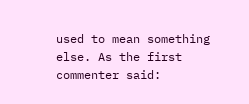used to mean something else. As the first commenter said: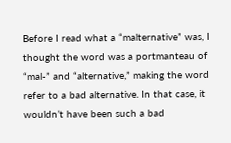Before I read what a “malternative” was, I thought the word was a portmanteau of “mal-” and “alternative,” making the word refer to a bad alternative. In that case, it wouldn’t have been such a bad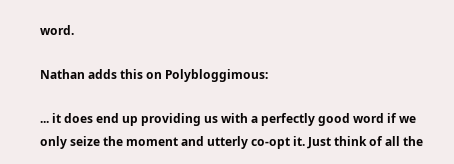word.

Nathan adds this on Polybloggimous:

... it does end up providing us with a perfectly good word if we only seize the moment and utterly co-opt it. Just think of all the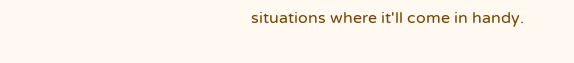situations where it'll come in handy.